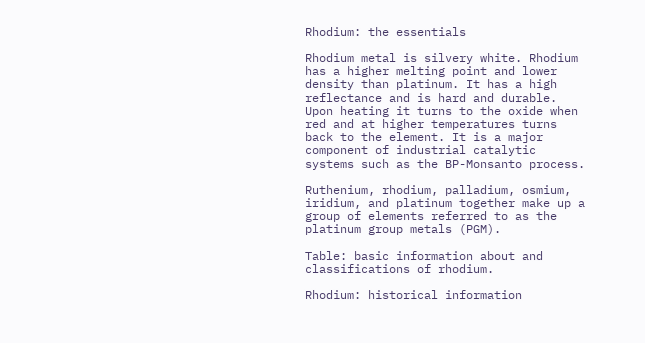Rhodium: the essentials

Rhodium metal is silvery white. Rhodium has a higher melting point and lower density than platinum. It has a high reflectance and is hard and durable. Upon heating it turns to the oxide when red and at higher temperatures turns back to the element. It is a major component of industrial catalytic systems such as the BP-Monsanto process.

Ruthenium, rhodium, palladium, osmium, iridium, and platinum together make up a group of elements referred to as the platinum group metals (PGM).

Table: basic information about and classifications of rhodium.

Rhodium: historical information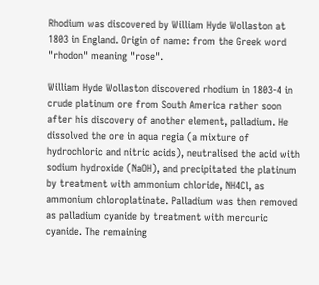Rhodium was discovered by William Hyde Wollaston at 1803 in England. Origin of name: from the Greek word "rhodon" meaning "rose".

William Hyde Wollaston discovered rhodium in 1803-4 in crude platinum ore from South America rather soon after his discovery of another element, palladium. He dissolved the ore in aqua regia (a mixture of hydrochloric and nitric acids), neutralised the acid with sodium hydroxide (NaOH), and precipitated the platinum by treatment with ammonium chloride, NH4Cl, as ammonium chloroplatinate. Palladium was then removed as palladium cyanide by treatment with mercuric cyanide. The remaining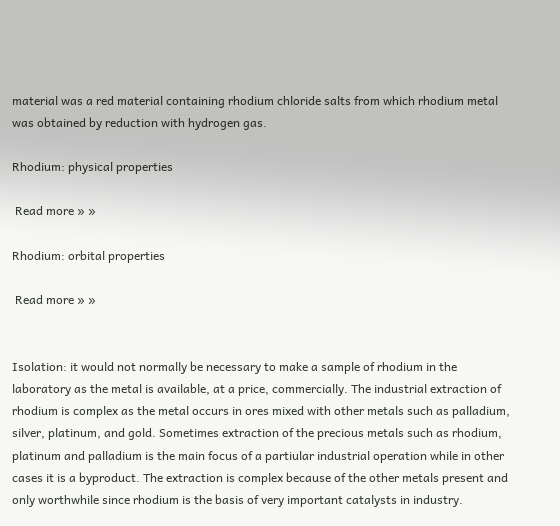material was a red material containing rhodium chloride salts from which rhodium metal was obtained by reduction with hydrogen gas.

Rhodium: physical properties

 Read more » »

Rhodium: orbital properties

 Read more » »


Isolation: it would not normally be necessary to make a sample of rhodium in the laboratory as the metal is available, at a price, commercially. The industrial extraction of rhodium is complex as the metal occurs in ores mixed with other metals such as palladium, silver, platinum, and gold. Sometimes extraction of the precious metals such as rhodium, platinum and palladium is the main focus of a partiular industrial operation while in other cases it is a byproduct. The extraction is complex because of the other metals present and only worthwhile since rhodium is the basis of very important catalysts in industry.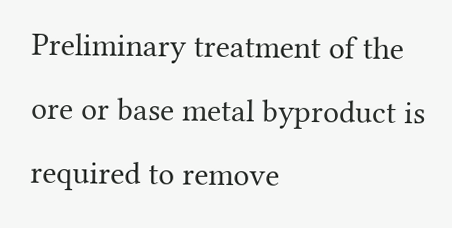Preliminary treatment of the ore or base metal byproduct is required to remove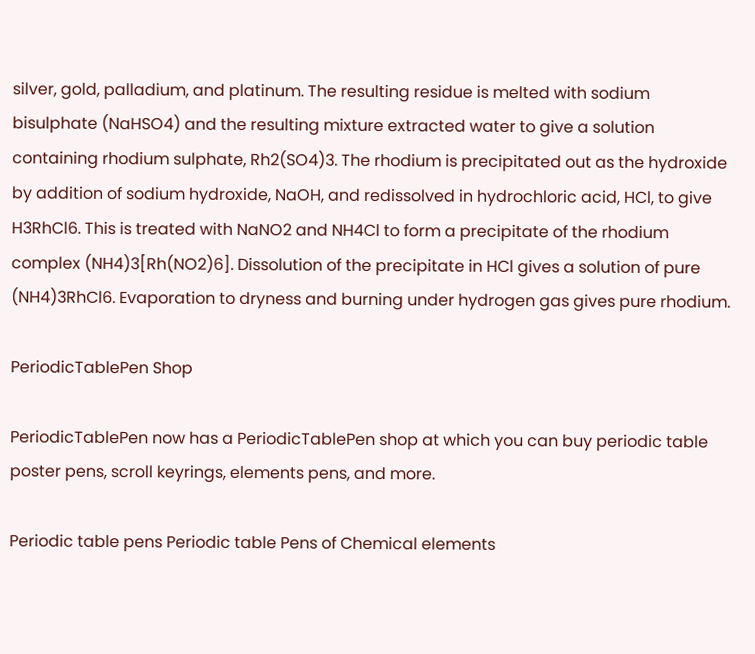silver, gold, palladium, and platinum. The resulting residue is melted with sodium bisulphate (NaHSO4) and the resulting mixture extracted water to give a solution containing rhodium sulphate, Rh2(SO4)3. The rhodium is precipitated out as the hydroxide by addition of sodium hydroxide, NaOH, and redissolved in hydrochloric acid, HCl, to give H3RhCl6. This is treated with NaNO2 and NH4Cl to form a precipitate of the rhodium complex (NH4)3[Rh(NO2)6]. Dissolution of the precipitate in HCl gives a solution of pure (NH4)3RhCl6. Evaporation to dryness and burning under hydrogen gas gives pure rhodium.

PeriodicTablePen Shop

PeriodicTablePen now has a PeriodicTablePen shop at which you can buy periodic table poster pens, scroll keyrings, elements pens, and more.

Periodic table pens Periodic table Pens of Chemical elements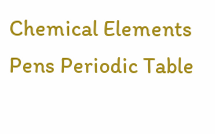Chemical Elements Pens Periodic Table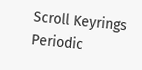Scroll Keyrings Periodic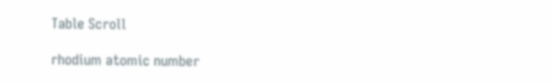Table Scroll

rhodium atomic number